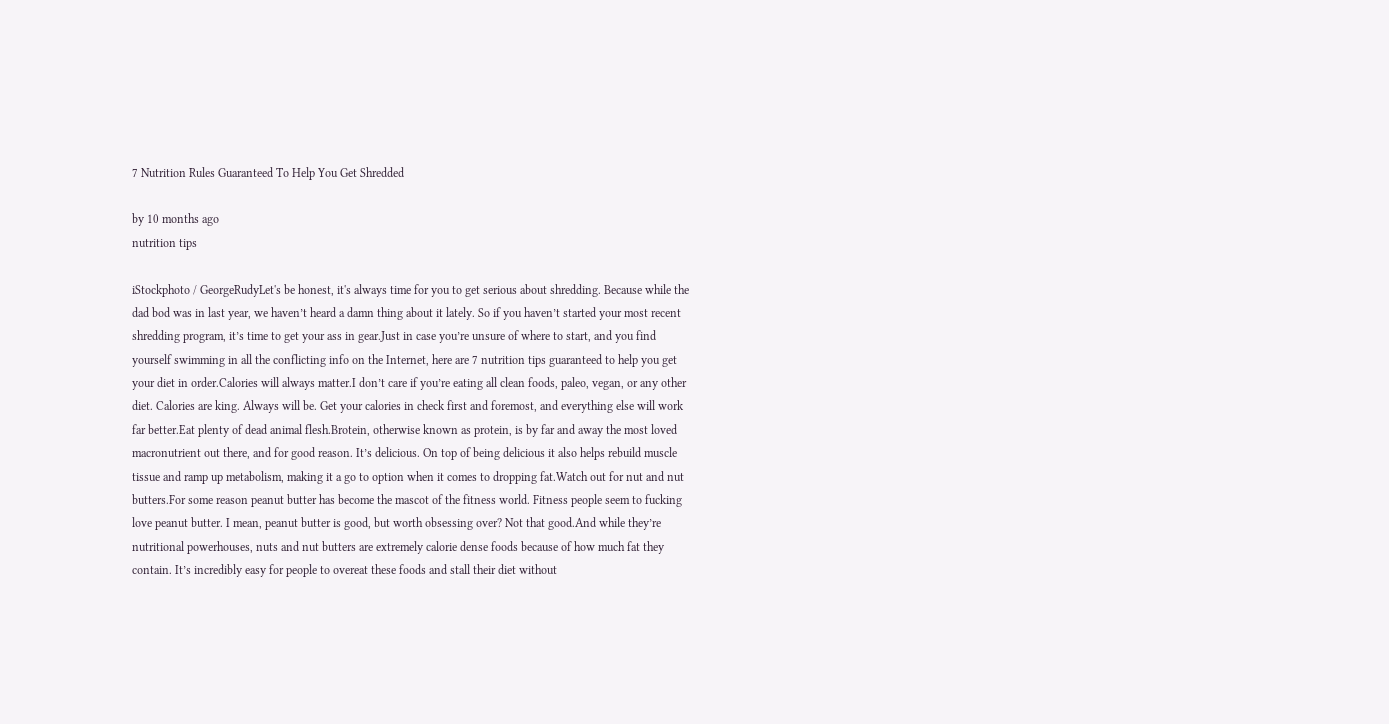7 Nutrition Rules Guaranteed To Help You Get Shredded

by 10 months ago
nutrition tips

iStockphoto / GeorgeRudyLet's be honest, it's always time for you to get serious about shredding. Because while the dad bod was in last year, we haven’t heard a damn thing about it lately. So if you haven’t started your most recent shredding program, it’s time to get your ass in gear.Just in case you’re unsure of where to start, and you find yourself swimming in all the conflicting info on the Internet, here are 7 nutrition tips guaranteed to help you get your diet in order.Calories will always matter.I don’t care if you’re eating all clean foods, paleo, vegan, or any other diet. Calories are king. Always will be. Get your calories in check first and foremost, and everything else will work far better.Eat plenty of dead animal flesh.Brotein, otherwise known as protein, is by far and away the most loved macronutrient out there, and for good reason. It’s delicious. On top of being delicious it also helps rebuild muscle tissue and ramp up metabolism, making it a go to option when it comes to dropping fat.Watch out for nut and nut butters.For some reason peanut butter has become the mascot of the fitness world. Fitness people seem to fucking love peanut butter. I mean, peanut butter is good, but worth obsessing over? Not that good.And while they’re nutritional powerhouses, nuts and nut butters are extremely calorie dense foods because of how much fat they contain. It’s incredibly easy for people to overeat these foods and stall their diet without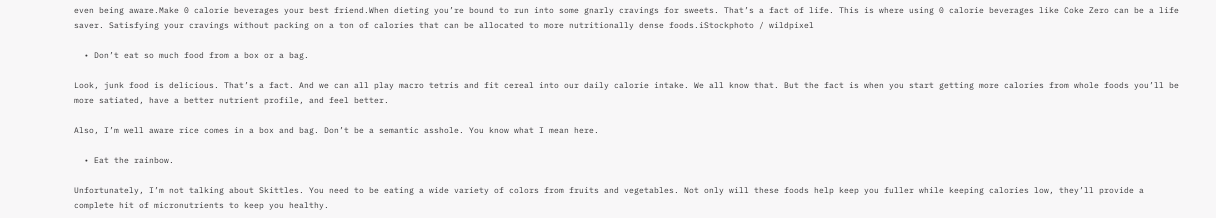even being aware.Make 0 calorie beverages your best friend.When dieting you’re bound to run into some gnarly cravings for sweets. That’s a fact of life. This is where using 0 calorie beverages like Coke Zero can be a life saver. Satisfying your cravings without packing on a ton of calories that can be allocated to more nutritionally dense foods.iStockphoto / wildpixel

  • Don’t eat so much food from a box or a bag.

Look, junk food is delicious. That’s a fact. And we can all play macro tetris and fit cereal into our daily calorie intake. We all know that. But the fact is when you start getting more calories from whole foods you’ll be more satiated, have a better nutrient profile, and feel better.

Also, I’m well aware rice comes in a box and bag. Don’t be a semantic asshole. You know what I mean here.

  • Eat the rainbow.

Unfortunately, I’m not talking about Skittles. You need to be eating a wide variety of colors from fruits and vegetables. Not only will these foods help keep you fuller while keeping calories low, they’ll provide a complete hit of micronutrients to keep you healthy.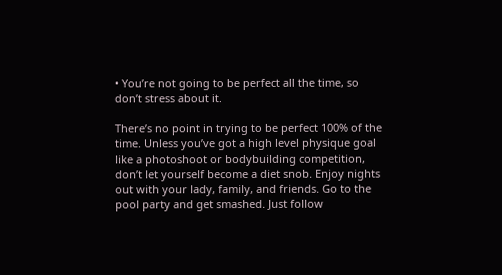• You’re not going to be perfect all the time, so don’t stress about it.

There’s no point in trying to be perfect 100% of the time. Unless you’ve got a high level physique goal like a photoshoot or bodybuilding competition, don’t let yourself become a diet snob. Enjoy nights out with your lady, family, and friends. Go to the pool party and get smashed. Just follow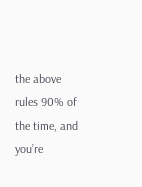the above rules 90% of the time, and you’re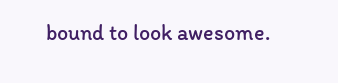bound to look awesome.